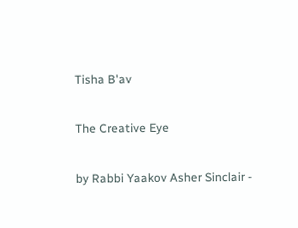Tisha B'av

The Creative Eye

by Rabbi Yaakov Asher Sinclair -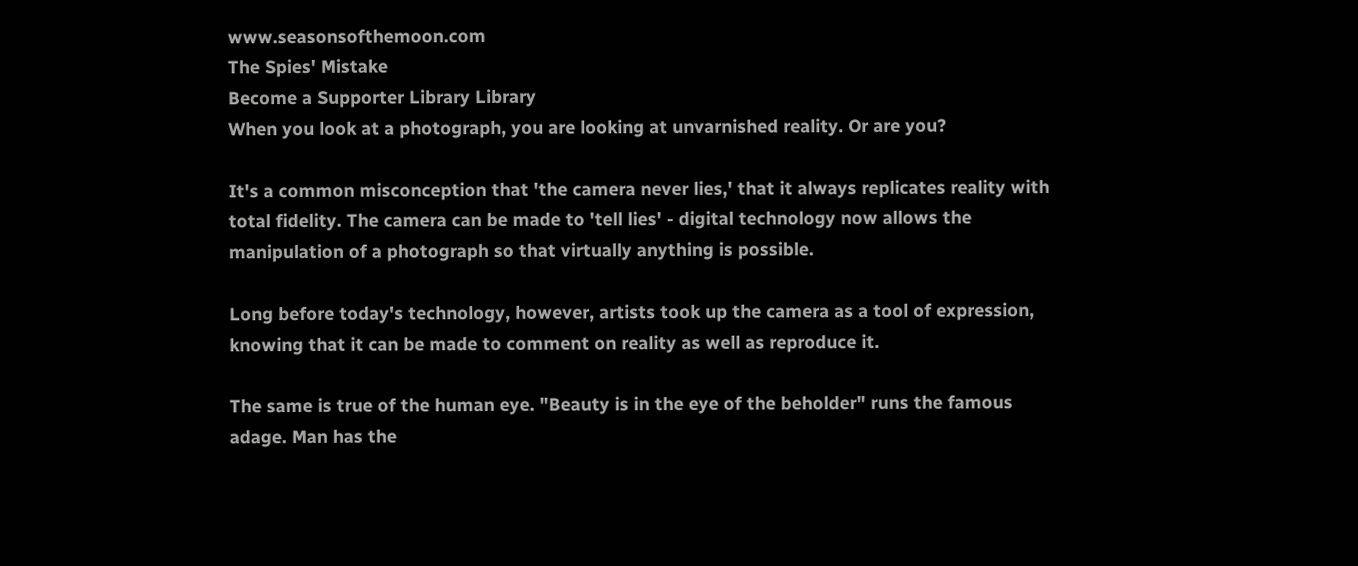www.seasonsofthemoon.com
The Spies' Mistake
Become a Supporter Library Library
When you look at a photograph, you are looking at unvarnished reality. Or are you?

It's a common misconception that 'the camera never lies,' that it always replicates reality with total fidelity. The camera can be made to 'tell lies' - digital technology now allows the manipulation of a photograph so that virtually anything is possible.

Long before today's technology, however, artists took up the camera as a tool of expression, knowing that it can be made to comment on reality as well as reproduce it.

The same is true of the human eye. "Beauty is in the eye of the beholder" runs the famous adage. Man has the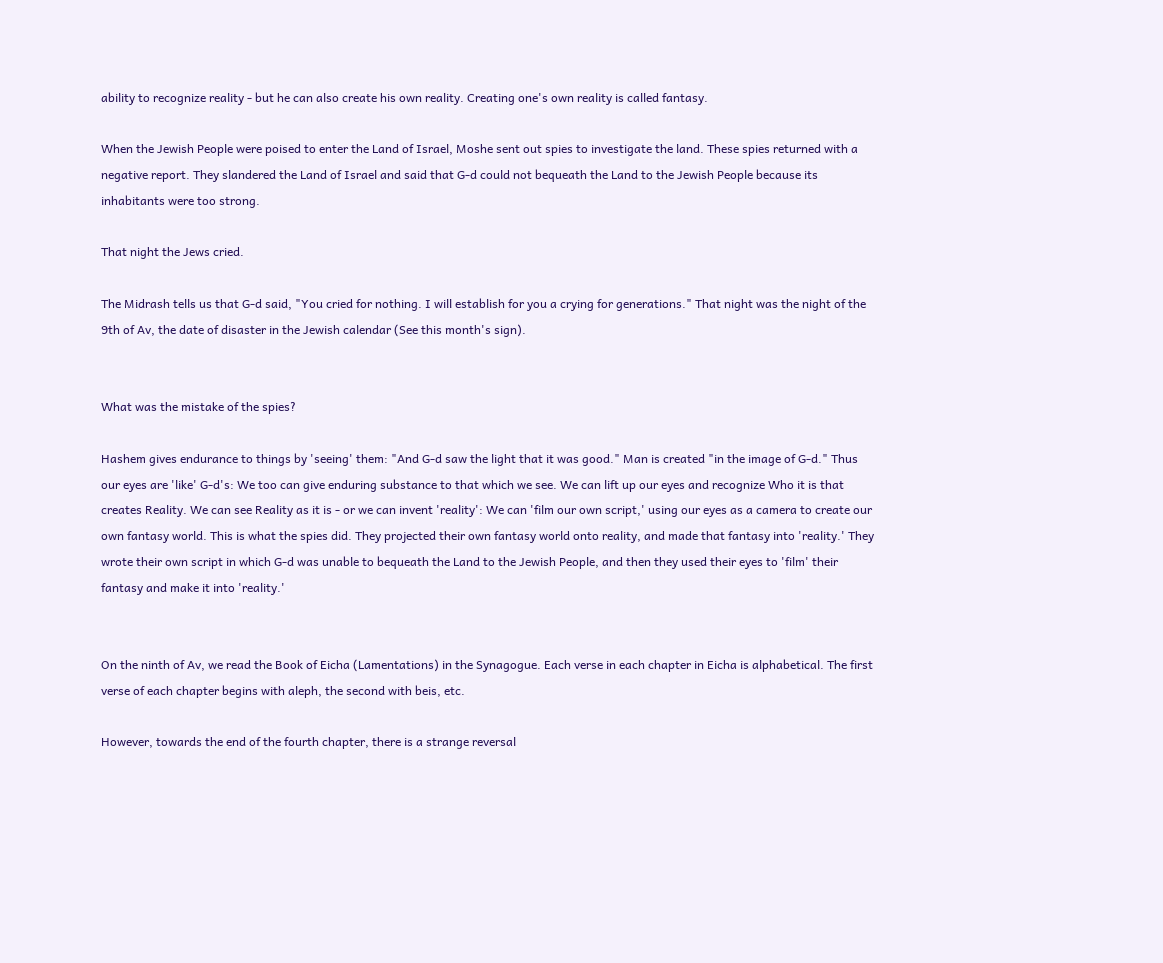ability to recognize reality - but he can also create his own reality. Creating one's own reality is called fantasy.

When the Jewish People were poised to enter the Land of Israel, Moshe sent out spies to investigate the land. These spies returned with a negative report. They slandered the Land of Israel and said that G-d could not bequeath the Land to the Jewish People because its inhabitants were too strong.

That night the Jews cried.

The Midrash tells us that G-d said, "You cried for nothing. I will establish for you a crying for generations." That night was the night of the 9th of Av, the date of disaster in the Jewish calendar (See this month's sign).


What was the mistake of the spies?

Hashem gives endurance to things by 'seeing' them: "And G-d saw the light that it was good." Man is created "in the image of G-d." Thus our eyes are 'like' G-d's: We too can give enduring substance to that which we see. We can lift up our eyes and recognize Who it is that creates Reality. We can see Reality as it is - or we can invent 'reality': We can 'film our own script,' using our eyes as a camera to create our own fantasy world. This is what the spies did. They projected their own fantasy world onto reality, and made that fantasy into 'reality.' They wrote their own script in which G-d was unable to bequeath the Land to the Jewish People, and then they used their eyes to 'film' their fantasy and make it into 'reality.'


On the ninth of Av, we read the Book of Eicha (Lamentations) in the Synagogue. Each verse in each chapter in Eicha is alphabetical. The first verse of each chapter begins with aleph, the second with beis, etc.

However, towards the end of the fourth chapter, there is a strange reversal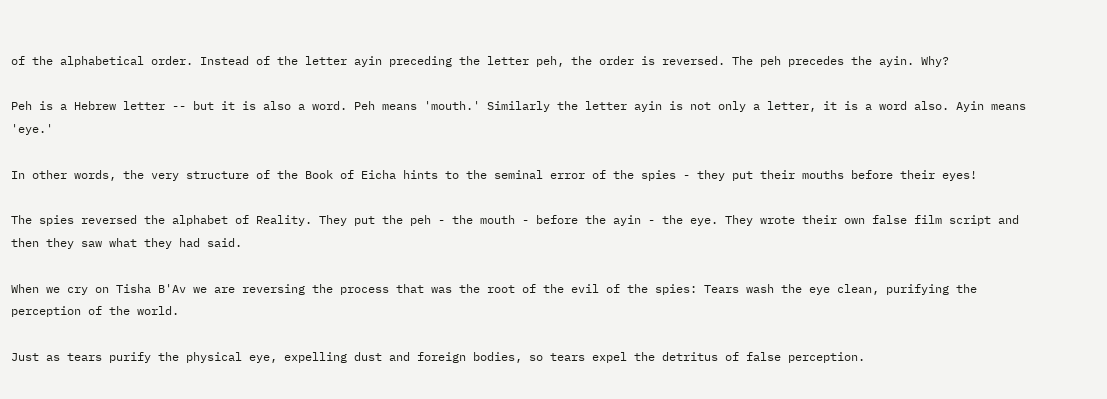of the alphabetical order. Instead of the letter ayin preceding the letter peh, the order is reversed. The peh precedes the ayin. Why?

Peh is a Hebrew letter -- but it is also a word. Peh means 'mouth.' Similarly the letter ayin is not only a letter, it is a word also. Ayin means 'eye.'

In other words, the very structure of the Book of Eicha hints to the seminal error of the spies - they put their mouths before their eyes!

The spies reversed the alphabet of Reality. They put the peh - the mouth - before the ayin - the eye. They wrote their own false film script and then they saw what they had said.

When we cry on Tisha B'Av we are reversing the process that was the root of the evil of the spies: Tears wash the eye clean, purifying the perception of the world.

Just as tears purify the physical eye, expelling dust and foreign bodies, so tears expel the detritus of false perception.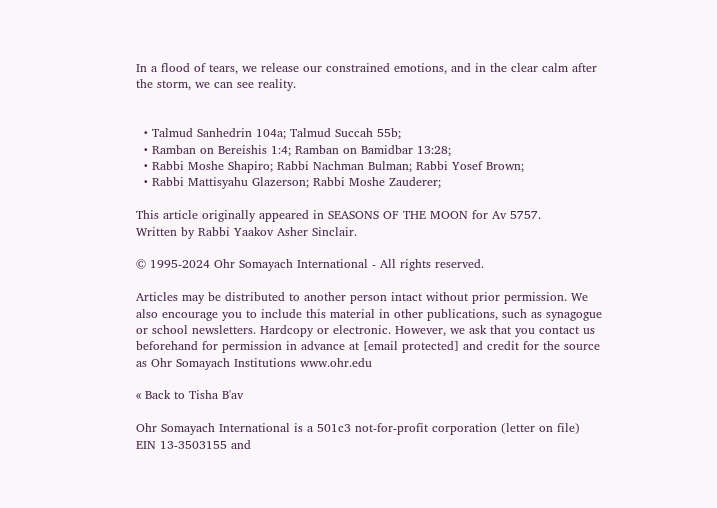In a flood of tears, we release our constrained emotions, and in the clear calm after the storm, we can see reality.


  • Talmud Sanhedrin 104a; Talmud Succah 55b;
  • Ramban on Bereishis 1:4; Ramban on Bamidbar 13:28;
  • Rabbi Moshe Shapiro; Rabbi Nachman Bulman; Rabbi Yosef Brown;
  • Rabbi Mattisyahu Glazerson; Rabbi Moshe Zauderer;

This article originally appeared in SEASONS OF THE MOON for Av 5757.
Written by Rabbi Yaakov Asher Sinclair.

© 1995-2024 Ohr Somayach International - All rights reserved.

Articles may be distributed to another person intact without prior permission. We also encourage you to include this material in other publications, such as synagogue or school newsletters. Hardcopy or electronic. However, we ask that you contact us beforehand for permission in advance at [email protected] and credit for the source as Ohr Somayach Institutions www.ohr.edu

« Back to Tisha B'av

Ohr Somayach International is a 501c3 not-for-profit corporation (letter on file) EIN 13-3503155 and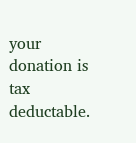your donation is tax deductable.